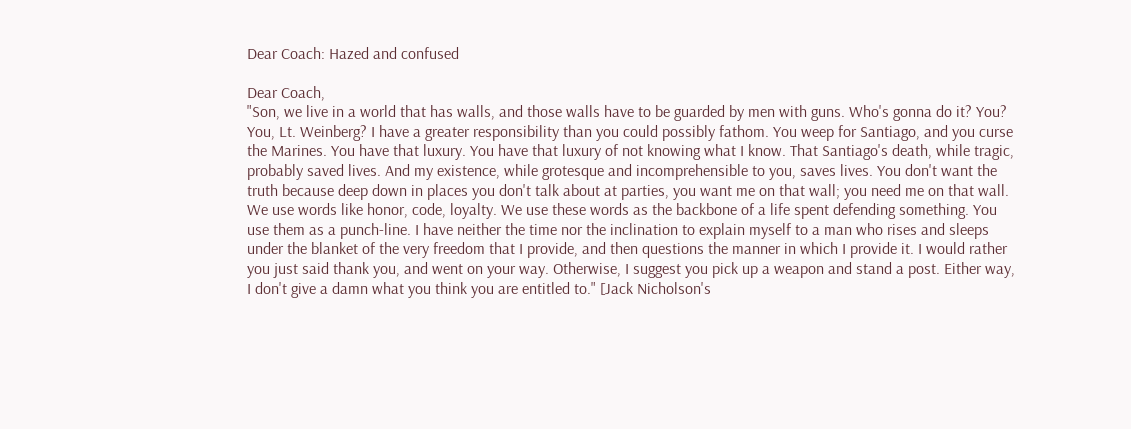Dear Coach: Hazed and confused

Dear Coach,
"Son, we live in a world that has walls, and those walls have to be guarded by men with guns. Who's gonna do it? You? You, Lt. Weinberg? I have a greater responsibility than you could possibly fathom. You weep for Santiago, and you curse the Marines. You have that luxury. You have that luxury of not knowing what I know. That Santiago's death, while tragic, probably saved lives. And my existence, while grotesque and incomprehensible to you, saves lives. You don't want the truth because deep down in places you don't talk about at parties, you want me on that wall; you need me on that wall. We use words like honor, code, loyalty. We use these words as the backbone of a life spent defending something. You use them as a punch-line. I have neither the time nor the inclination to explain myself to a man who rises and sleeps under the blanket of the very freedom that I provide, and then questions the manner in which I provide it. I would rather you just said thank you, and went on your way. Otherwise, I suggest you pick up a weapon and stand a post. Either way, I don't give a damn what you think you are entitled to." [Jack Nicholson's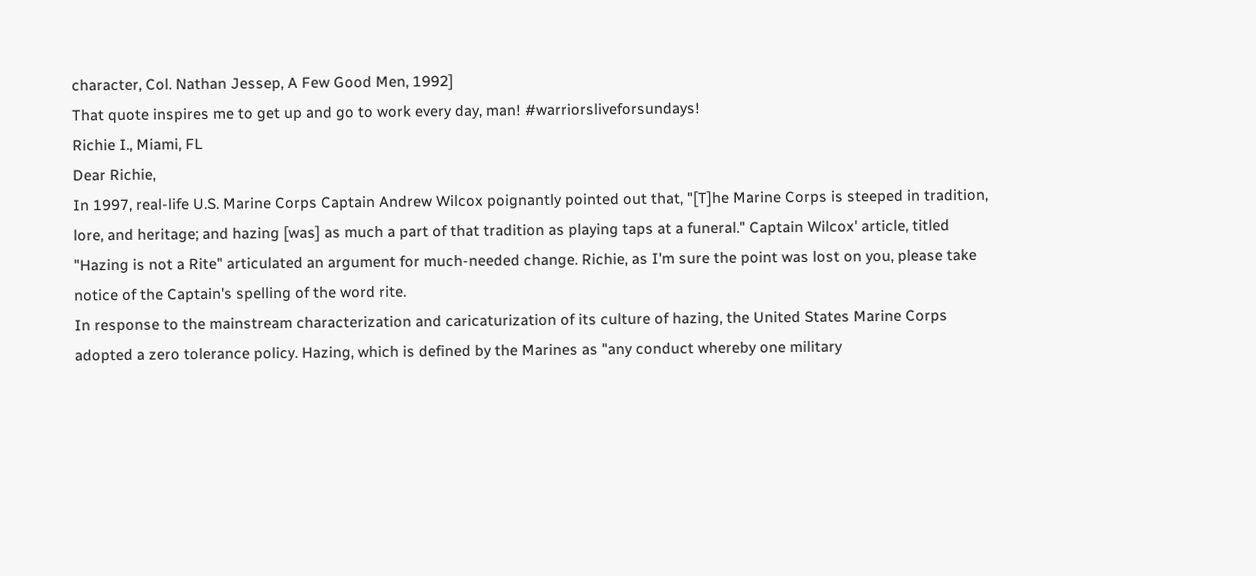character, Col. Nathan Jessep, A Few Good Men, 1992]
That quote inspires me to get up and go to work every day, man! #warriorsliveforsundays!
Richie I., Miami, FL
Dear Richie,
In 1997, real-life U.S. Marine Corps Captain Andrew Wilcox poignantly pointed out that, "[T]he Marine Corps is steeped in tradition, lore, and heritage; and hazing [was] as much a part of that tradition as playing taps at a funeral." Captain Wilcox' article, titled "Hazing is not a Rite" articulated an argument for much-needed change. Richie, as I'm sure the point was lost on you, please take notice of the Captain's spelling of the word rite.
In response to the mainstream characterization and caricaturization of its culture of hazing, the United States Marine Corps adopted a zero tolerance policy. Hazing, which is defined by the Marines as "any conduct whereby one military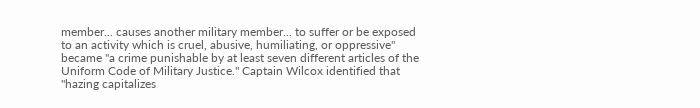member... causes another military member... to suffer or be exposed to an activity which is cruel, abusive, humiliating, or oppressive" became "a crime punishable by at least seven different articles of the Uniform Code of Military Justice." Captain Wilcox identified that "hazing capitalizes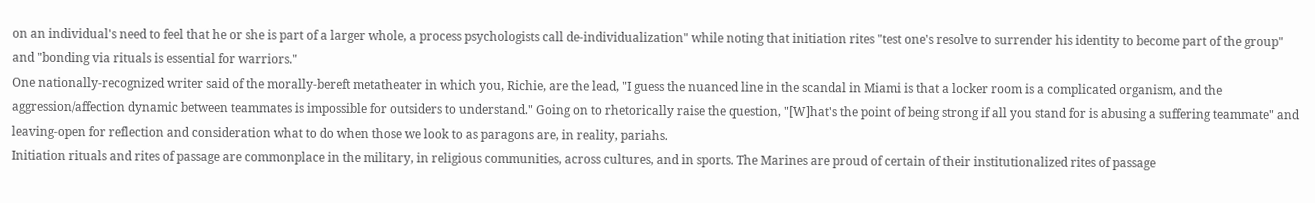on an individual's need to feel that he or she is part of a larger whole, a process psychologists call de-individualization" while noting that initiation rites "test one's resolve to surrender his identity to become part of the group" and "bonding via rituals is essential for warriors."
One nationally-recognized writer said of the morally-bereft metatheater in which you, Richie, are the lead, "I guess the nuanced line in the scandal in Miami is that a locker room is a complicated organism, and the aggression/affection dynamic between teammates is impossible for outsiders to understand." Going on to rhetorically raise the question, "[W]hat's the point of being strong if all you stand for is abusing a suffering teammate" and leaving-open for reflection and consideration what to do when those we look to as paragons are, in reality, pariahs.
Initiation rituals and rites of passage are commonplace in the military, in religious communities, across cultures, and in sports. The Marines are proud of certain of their institutionalized rites of passage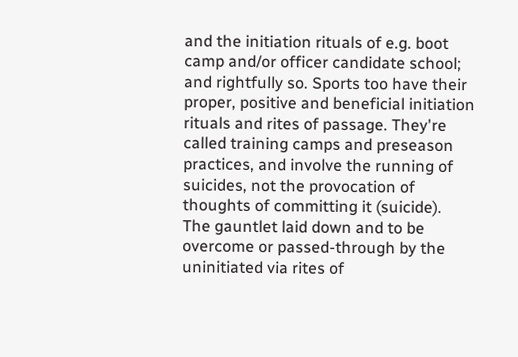and the initiation rituals of e.g. boot camp and/or officer candidate school; and rightfully so. Sports too have their proper, positive and beneficial initiation rituals and rites of passage. They're called training camps and preseason practices, and involve the running of suicides, not the provocation of thoughts of committing it (suicide).
The gauntlet laid down and to be overcome or passed-through by the uninitiated via rites of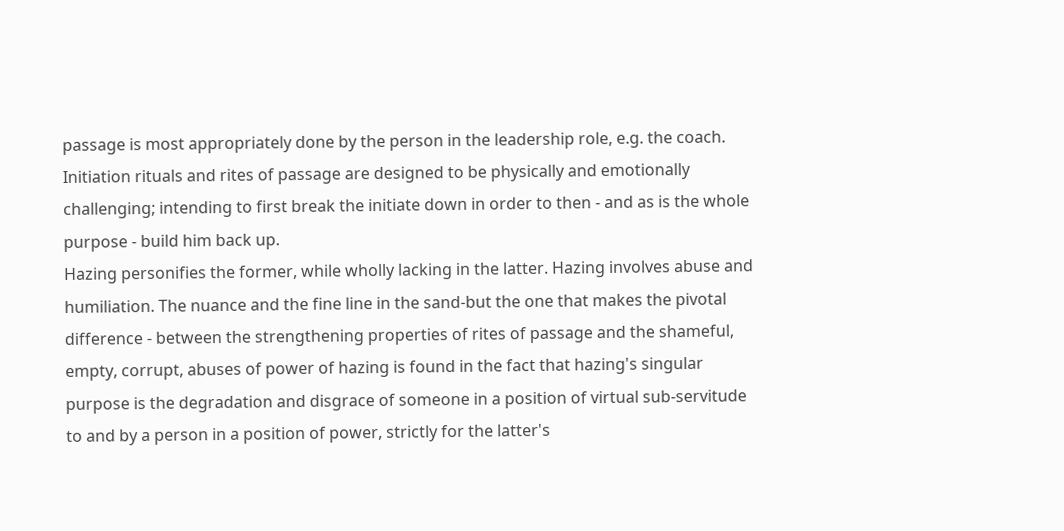passage is most appropriately done by the person in the leadership role, e.g. the coach. Initiation rituals and rites of passage are designed to be physically and emotionally challenging; intending to first break the initiate down in order to then - and as is the whole purpose - build him back up.
Hazing personifies the former, while wholly lacking in the latter. Hazing involves abuse and humiliation. The nuance and the fine line in the sand-but the one that makes the pivotal difference - between the strengthening properties of rites of passage and the shameful, empty, corrupt, abuses of power of hazing is found in the fact that hazing's singular purpose is the degradation and disgrace of someone in a position of virtual sub-servitude to and by a person in a position of power, strictly for the latter's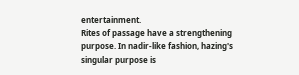entertainment.
Rites of passage have a strengthening purpose. In nadir-like fashion, hazing's singular purpose is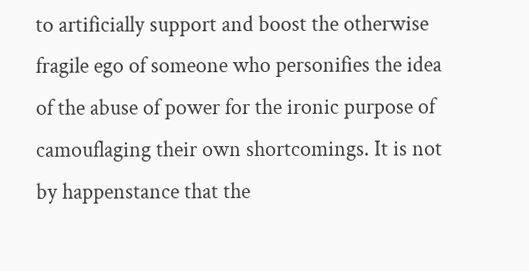to artificially support and boost the otherwise fragile ego of someone who personifies the idea of the abuse of power for the ironic purpose of camouflaging their own shortcomings. It is not by happenstance that the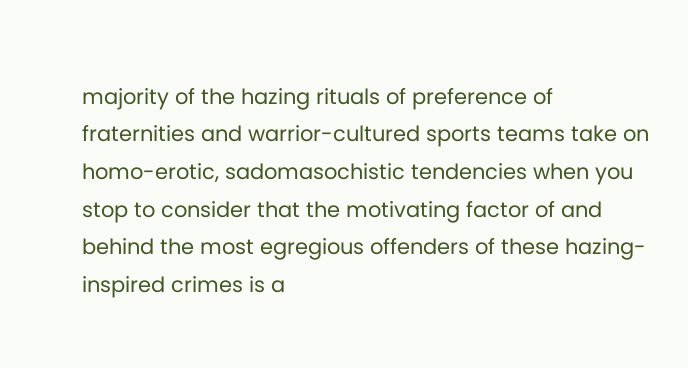majority of the hazing rituals of preference of fraternities and warrior-cultured sports teams take on homo-erotic, sadomasochistic tendencies when you stop to consider that the motivating factor of and behind the most egregious offenders of these hazing-inspired crimes is a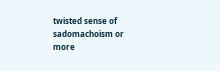twisted sense of sadomachoism or more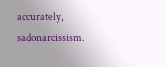accurately, sadonarcissism.